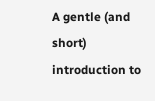A gentle (and short) introduction to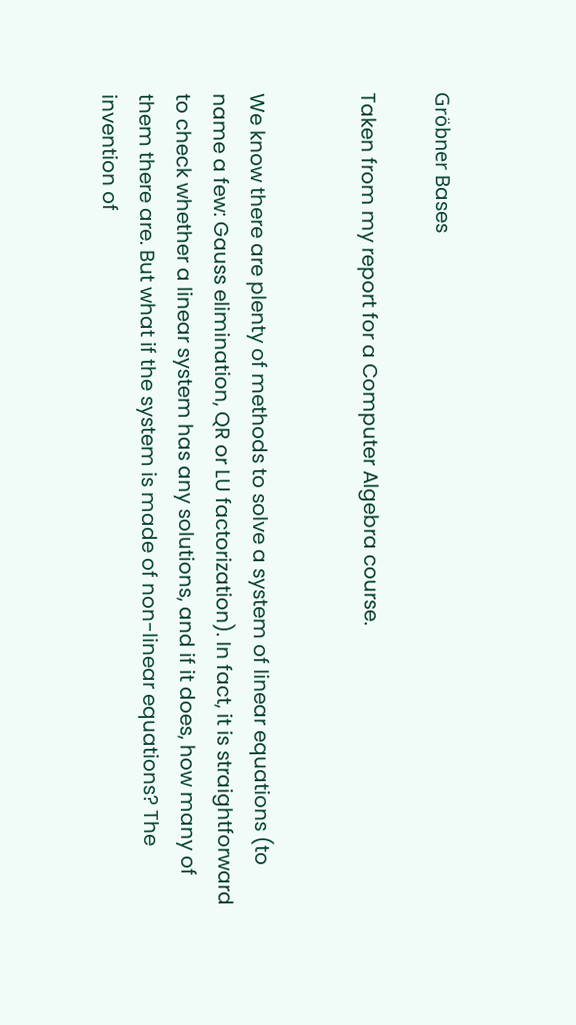Gröbner Bases

Taken from my report for a Computer Algebra course.


We know there are plenty of methods to solve a system of linear equations (to name a few: Gauss elimination, QR or LU factorization). In fact, it is straightforward to check whether a linear system has any solutions, and if it does, how many of them there are. But what if the system is made of non-linear equations? The invention of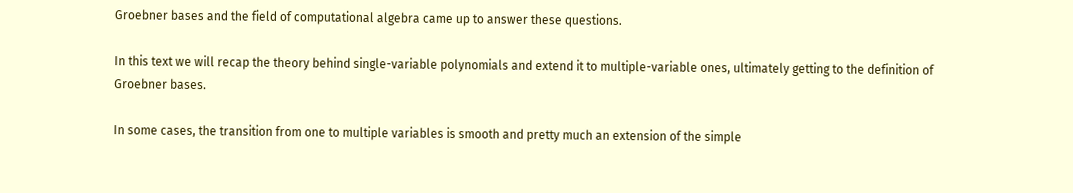Groebner bases and the field of computational algebra came up to answer these questions.

In this text we will recap the theory behind single-variable polynomials and extend it to multiple-variable ones, ultimately getting to the definition of Groebner bases.

In some cases, the transition from one to multiple variables is smooth and pretty much an extension of the simple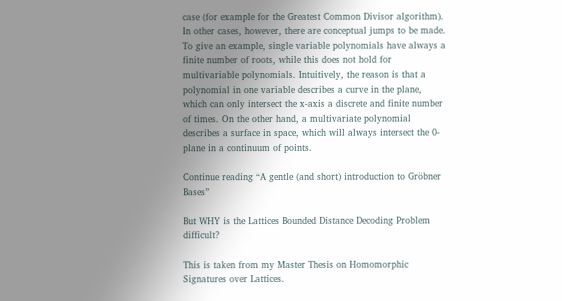case (for example for the Greatest Common Divisor algorithm). In other cases, however, there are conceptual jumps to be made. To give an example, single variable polynomials have always a finite number of roots, while this does not hold for multivariable polynomials. Intuitively, the reason is that a polynomial in one variable describes a curve in the plane, which can only intersect the x-axis a discrete and finite number of times. On the other hand, a multivariate polynomial describes a surface in space, which will always intersect the 0-plane in a continuum of points.

Continue reading “A gentle (and short) introduction to Gröbner Bases”

But WHY is the Lattices Bounded Distance Decoding Problem difficult?

This is taken from my Master Thesis on Homomorphic Signatures over Lattices.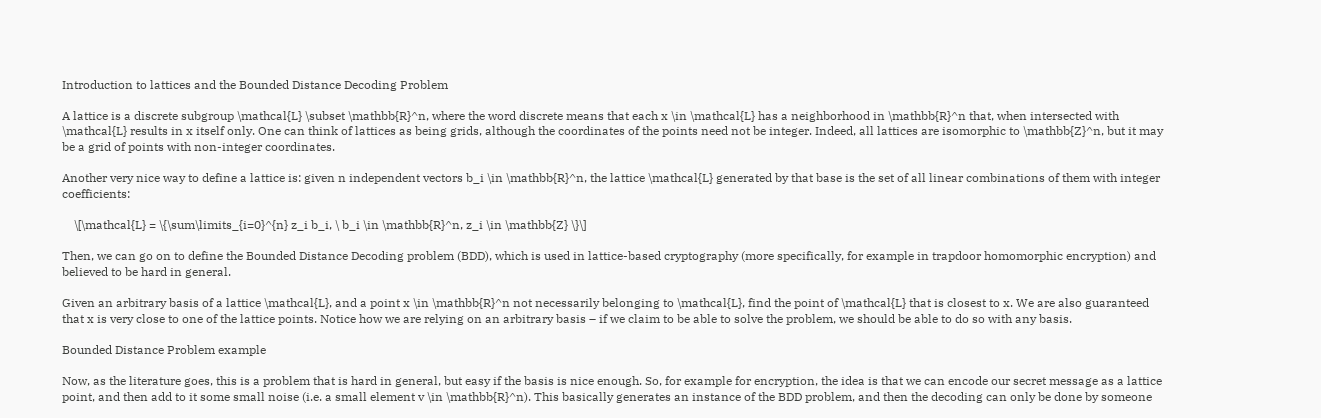Introduction to lattices and the Bounded Distance Decoding Problem

A lattice is a discrete subgroup \mathcal{L} \subset \mathbb{R}^n, where the word discrete means that each x \in \mathcal{L} has a neighborhood in \mathbb{R}^n that, when intersected with \mathcal{L} results in x itself only. One can think of lattices as being grids, although the coordinates of the points need not be integer. Indeed, all lattices are isomorphic to \mathbb{Z}^n, but it may be a grid of points with non-integer coordinates.

Another very nice way to define a lattice is: given n independent vectors b_i \in \mathbb{R}^n, the lattice \mathcal{L} generated by that base is the set of all linear combinations of them with integer coefficients:

    \[\mathcal{L} = \{\sum\limits_{i=0}^{n} z_i b_i, \ b_i \in \mathbb{R}^n, z_i \in \mathbb{Z} \}\]

Then, we can go on to define the Bounded Distance Decoding problem (BDD), which is used in lattice-based cryptography (more specifically, for example in trapdoor homomorphic encryption) and believed to be hard in general.

Given an arbitrary basis of a lattice \mathcal{L}, and a point x \in \mathbb{R}^n not necessarily belonging to \mathcal{L}, find the point of \mathcal{L} that is closest to x. We are also guaranteed that x is very close to one of the lattice points. Notice how we are relying on an arbitrary basis – if we claim to be able to solve the problem, we should be able to do so with any basis.

Bounded Distance Problem example

Now, as the literature goes, this is a problem that is hard in general, but easy if the basis is nice enough. So, for example for encryption, the idea is that we can encode our secret message as a lattice point, and then add to it some small noise (i.e. a small element v \in \mathbb{R}^n). This basically generates an instance of the BDD problem, and then the decoding can only be done by someone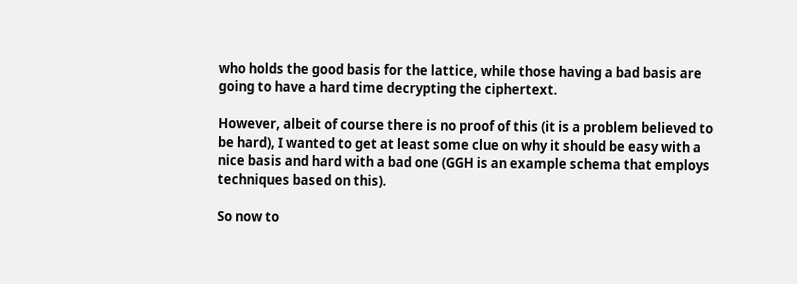who holds the good basis for the lattice, while those having a bad basis are going to have a hard time decrypting the ciphertext.

However, albeit of course there is no proof of this (it is a problem believed to be hard), I wanted to get at least some clue on why it should be easy with a nice basis and hard with a bad one (GGH is an example schema that employs techniques based on this).

So now to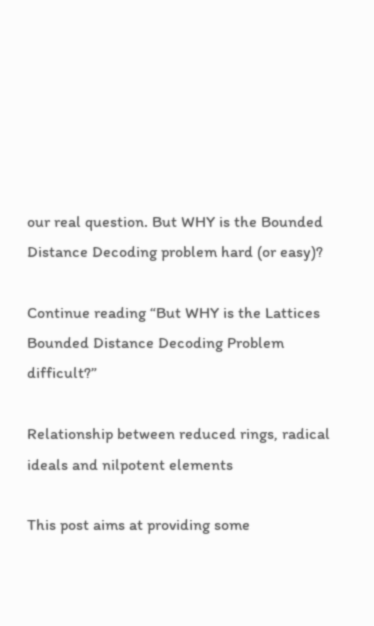our real question. But WHY is the Bounded Distance Decoding problem hard (or easy)?

Continue reading “But WHY is the Lattices Bounded Distance Decoding Problem difficult?”

Relationship between reduced rings, radical ideals and nilpotent elements

This post aims at providing some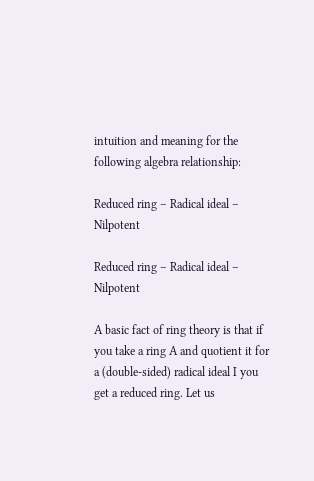intuition and meaning for the following algebra relationship:

Reduced ring – Radical ideal – Nilpotent

Reduced ring – Radical ideal – Nilpotent

A basic fact of ring theory is that if you take a ring A and quotient it for a (double-sided) radical ideal I you get a reduced ring. Let us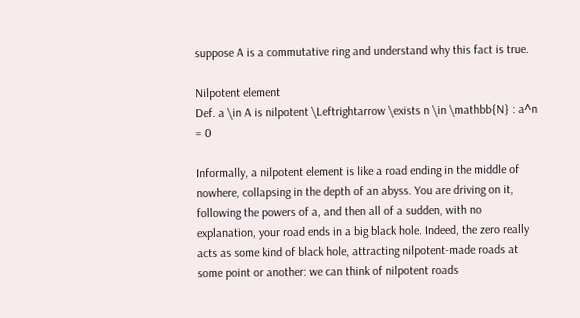suppose A is a commutative ring and understand why this fact is true.

Nilpotent element
Def. a \in A is nilpotent \Leftrightarrow \exists n \in \mathbb{N} : a^n = 0

Informally, a nilpotent element is like a road ending in the middle of nowhere, collapsing in the depth of an abyss. You are driving on it, following the powers of a, and then all of a sudden, with no explanation, your road ends in a big black hole. Indeed, the zero really acts as some kind of black hole, attracting nilpotent-made roads at some point or another: we can think of nilpotent roads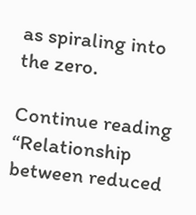as spiraling into the zero.

Continue reading “Relationship between reduced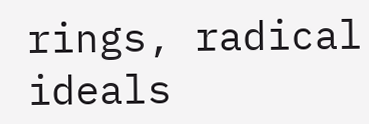rings, radical ideals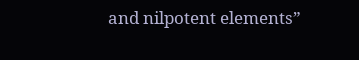and nilpotent elements”